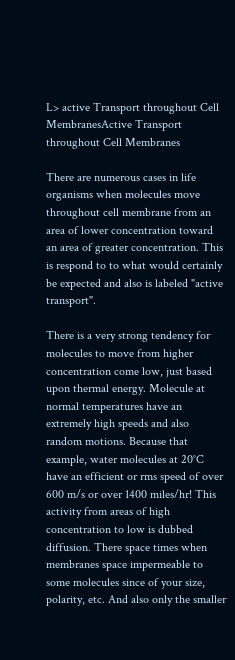L> active Transport throughout Cell MembranesActive Transport throughout Cell Membranes

There are numerous cases in life organisms when molecules move throughout cell membrane from an area of lower concentration toward an area of greater concentration. This is respond to to what would certainly be expected and also is labeled "active transport".

There is a very strong tendency for molecules to move from higher concentration come low, just based upon thermal energy. Molecule at normal temperatures have an extremely high speeds and also random motions. Because that example, water molecules at 20°C have an efficient or rms speed of over 600 m/s or over 1400 miles/hr! This activity from areas of high concentration to low is dubbed diffusion. There space times when membranes space impermeable to some molecules since of your size, polarity, etc. And also only the smaller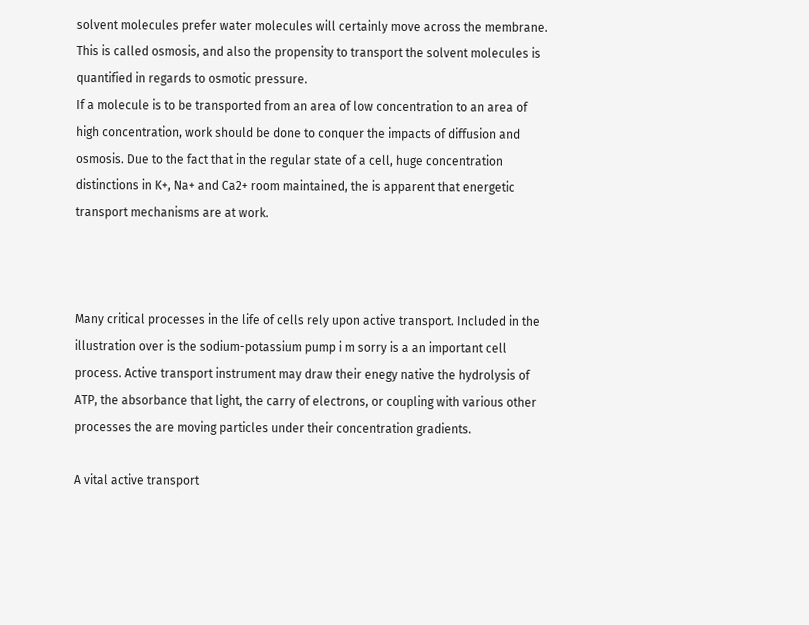solvent molecules prefer water molecules will certainly move across the membrane. This is called osmosis, and also the propensity to transport the solvent molecules is quantified in regards to osmotic pressure.
If a molecule is to be transported from an area of low concentration to an area of high concentration, work should be done to conquer the impacts of diffusion and osmosis. Due to the fact that in the regular state of a cell, huge concentration distinctions in K+, Na+ and Ca2+ room maintained, the is apparent that energetic transport mechanisms are at work.



Many critical processes in the life of cells rely upon active transport. Included in the illustration over is the sodium-potassium pump i m sorry is a an important cell process. Active transport instrument may draw their enegy native the hydrolysis of ATP, the absorbance that light, the carry of electrons, or coupling with various other processes the are moving particles under their concentration gradients.

A vital active transport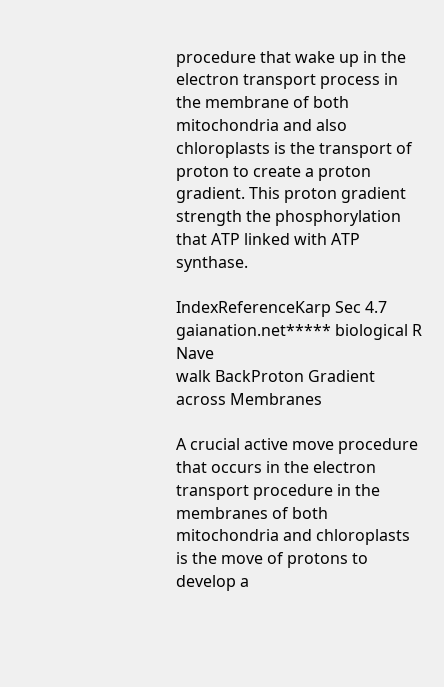procedure that wake up in the electron transport process in the membrane of both mitochondria and also chloroplasts is the transport of proton to create a proton gradient. This proton gradient strength the phosphorylation that ATP linked with ATP synthase.

IndexReferenceKarp Sec 4.7
gaianation.net***** biological R Nave
walk BackProton Gradient across Membranes

A crucial active move procedure that occurs in the electron transport procedure in the membranes of both mitochondria and chloroplasts is the move of protons to develop a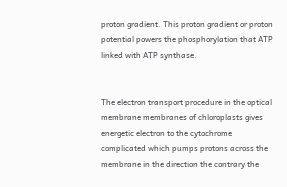proton gradient. This proton gradient or proton potential powers the phosphorylation that ATP linked with ATP synthase.


The electron transport procedure in the optical membrane membranes of chloroplasts gives energetic electron to the cytochrome complicated which pumps protons across the membrane in the direction the contrary the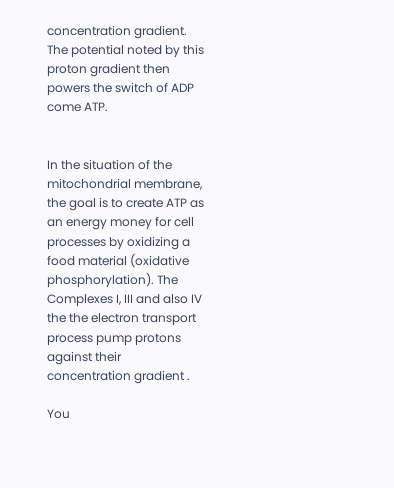concentration gradient. The potential noted by this proton gradient then powers the switch of ADP come ATP.


In the situation of the mitochondrial membrane, the goal is to create ATP as an energy money for cell processes by oxidizing a food material (oxidative phosphorylation). The Complexes I, III and also IV the the electron transport process pump protons against their concentration gradient .

You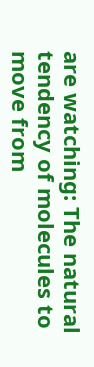are watching: The natural tendency of molecules to move from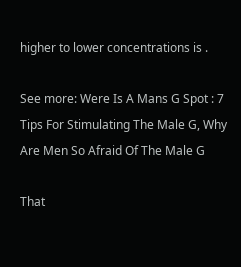higher to lower concentrations is .

See more: Were Is A Mans G Spot : 7 Tips For Stimulating The Male G, Why Are Men So Afraid Of The Male G

That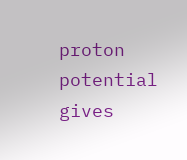proton potential gives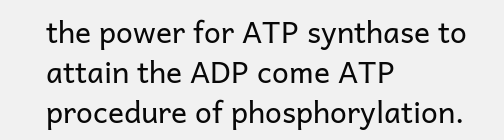the power for ATP synthase to attain the ADP come ATP procedure of phosphorylation.